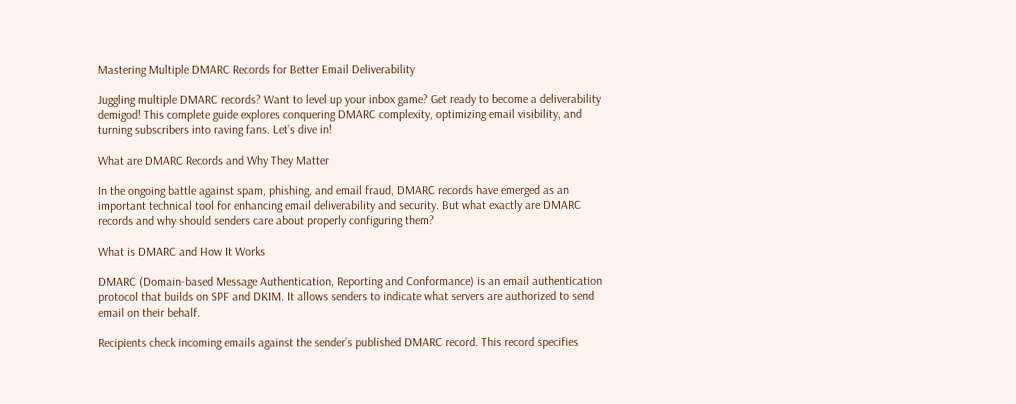Mastering Multiple DMARC Records for Better Email Deliverability

Juggling multiple DMARC records? Want to level up your inbox game? Get ready to become a deliverability demigod! This complete guide explores conquering DMARC complexity, optimizing email visibility, and turning subscribers into raving fans. Let’s dive in!

What are DMARC Records and Why They Matter

In the ongoing battle against spam, phishing, and email fraud, DMARC records have emerged as an important technical tool for enhancing email deliverability and security. But what exactly are DMARC records and why should senders care about properly configuring them?

What is DMARC and How It Works

DMARC (Domain-based Message Authentication, Reporting and Conformance) is an email authentication protocol that builds on SPF and DKIM. It allows senders to indicate what servers are authorized to send email on their behalf.

Recipients check incoming emails against the sender’s published DMARC record. This record specifies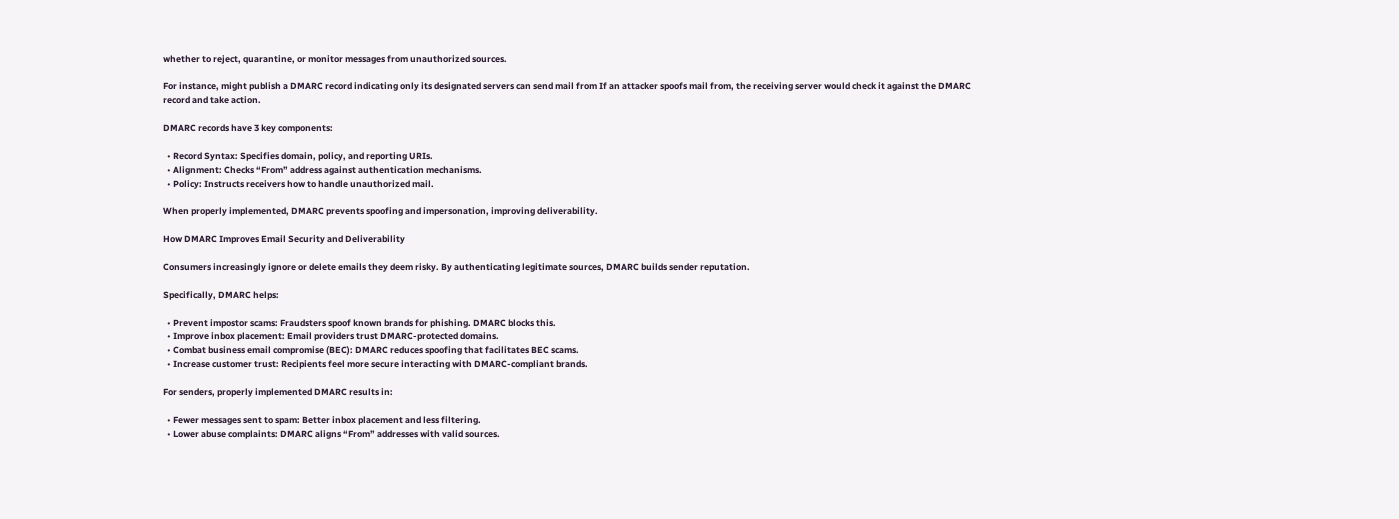whether to reject, quarantine, or monitor messages from unauthorized sources.

For instance, might publish a DMARC record indicating only its designated servers can send mail from If an attacker spoofs mail from, the receiving server would check it against the DMARC record and take action.

DMARC records have 3 key components:

  • Record Syntax: Specifies domain, policy, and reporting URIs.
  • Alignment: Checks “From” address against authentication mechanisms.
  • Policy: Instructs receivers how to handle unauthorized mail.

When properly implemented, DMARC prevents spoofing and impersonation, improving deliverability.

How DMARC Improves Email Security and Deliverability

Consumers increasingly ignore or delete emails they deem risky. By authenticating legitimate sources, DMARC builds sender reputation.

Specifically, DMARC helps:

  • Prevent impostor scams: Fraudsters spoof known brands for phishing. DMARC blocks this.
  • Improve inbox placement: Email providers trust DMARC-protected domains.
  • Combat business email compromise (BEC): DMARC reduces spoofing that facilitates BEC scams.
  • Increase customer trust: Recipients feel more secure interacting with DMARC-compliant brands.

For senders, properly implemented DMARC results in:

  • Fewer messages sent to spam: Better inbox placement and less filtering.
  • Lower abuse complaints: DMARC aligns “From” addresses with valid sources.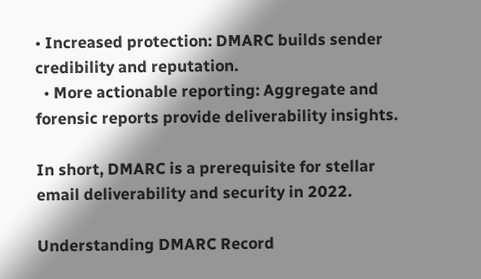• Increased protection: DMARC builds sender credibility and reputation.
  • More actionable reporting: Aggregate and forensic reports provide deliverability insights.

In short, DMARC is a prerequisite for stellar email deliverability and security in 2022.

Understanding DMARC Record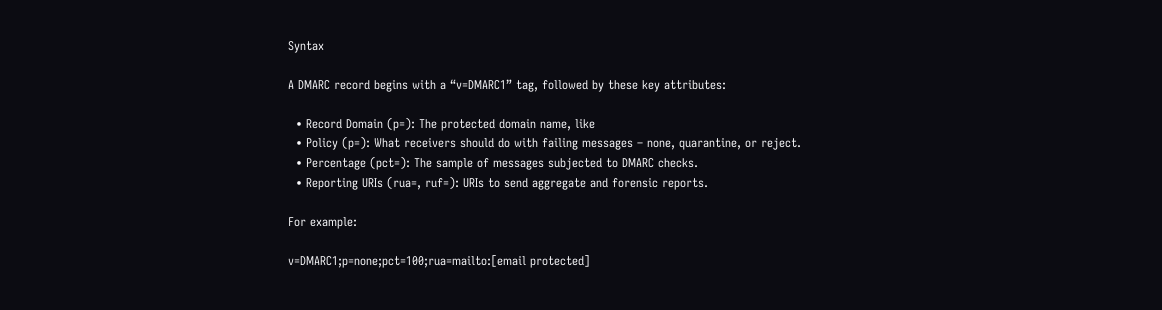Syntax

A DMARC record begins with a “v=DMARC1” tag, followed by these key attributes:

  • Record Domain (p=): The protected domain name, like
  • Policy (p=): What receivers should do with failing messages – none, quarantine, or reject.
  • Percentage (pct=): The sample of messages subjected to DMARC checks.
  • Reporting URIs (rua=, ruf=): URIs to send aggregate and forensic reports.

For example:

v=DMARC1;p=none;pct=100;rua=mailto:[email protected]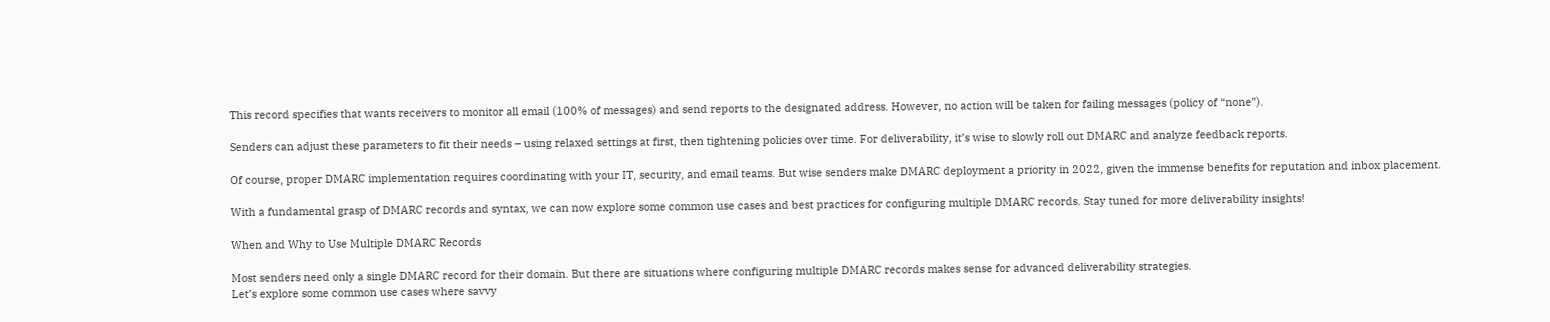This record specifies that wants receivers to monitor all email (100% of messages) and send reports to the designated address. However, no action will be taken for failing messages (policy of “none”).

Senders can adjust these parameters to fit their needs – using relaxed settings at first, then tightening policies over time. For deliverability, it’s wise to slowly roll out DMARC and analyze feedback reports.

Of course, proper DMARC implementation requires coordinating with your IT, security, and email teams. But wise senders make DMARC deployment a priority in 2022, given the immense benefits for reputation and inbox placement.

With a fundamental grasp of DMARC records and syntax, we can now explore some common use cases and best practices for configuring multiple DMARC records. Stay tuned for more deliverability insights!

When and Why to Use Multiple DMARC Records

Most senders need only a single DMARC record for their domain. But there are situations where configuring multiple DMARC records makes sense for advanced deliverability strategies.
Let’s explore some common use cases where savvy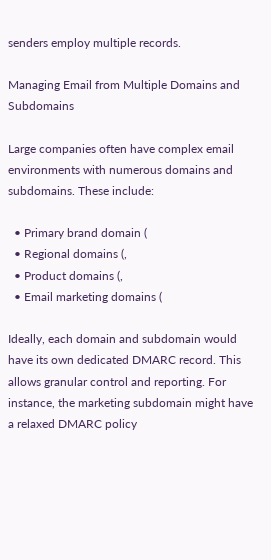senders employ multiple records.

Managing Email from Multiple Domains and Subdomains

Large companies often have complex email environments with numerous domains and subdomains. These include:

  • Primary brand domain (
  • Regional domains (,
  • Product domains (,
  • Email marketing domains (

Ideally, each domain and subdomain would have its own dedicated DMARC record. This allows granular control and reporting. For instance, the marketing subdomain might have a relaxed DMARC policy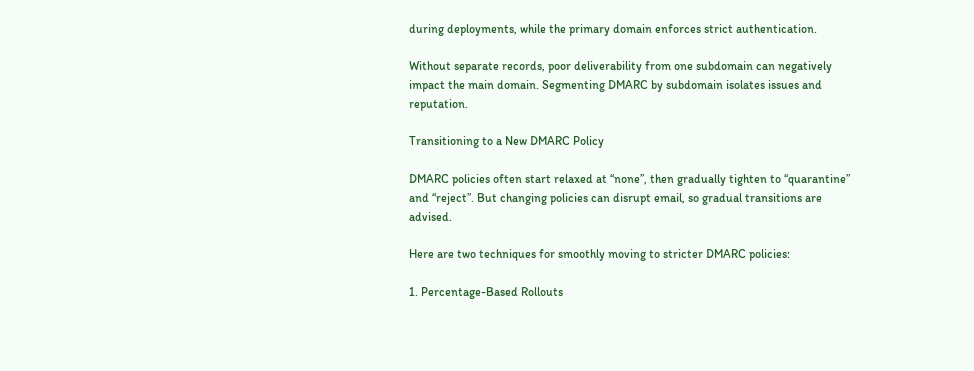during deployments, while the primary domain enforces strict authentication.

Without separate records, poor deliverability from one subdomain can negatively impact the main domain. Segmenting DMARC by subdomain isolates issues and reputation.

Transitioning to a New DMARC Policy

DMARC policies often start relaxed at “none”, then gradually tighten to “quarantine” and “reject”. But changing policies can disrupt email, so gradual transitions are advised.

Here are two techniques for smoothly moving to stricter DMARC policies:

1. Percentage-Based Rollouts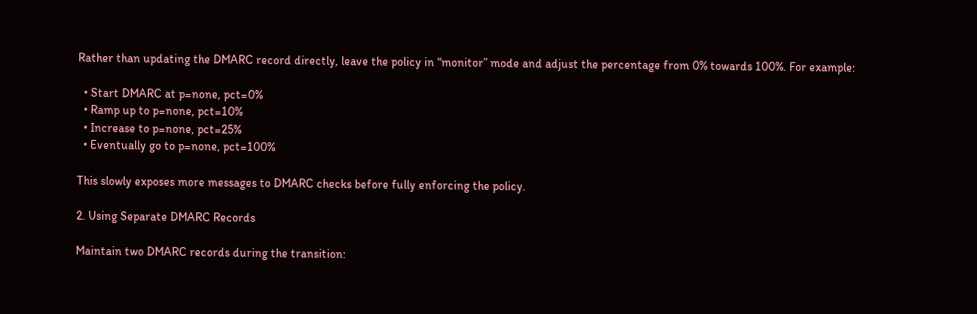Rather than updating the DMARC record directly, leave the policy in “monitor” mode and adjust the percentage from 0% towards 100%. For example:

  • Start DMARC at p=none, pct=0%
  • Ramp up to p=none, pct=10%
  • Increase to p=none, pct=25%
  • Eventually go to p=none, pct=100%

This slowly exposes more messages to DMARC checks before fully enforcing the policy.

2. Using Separate DMARC Records

Maintain two DMARC records during the transition: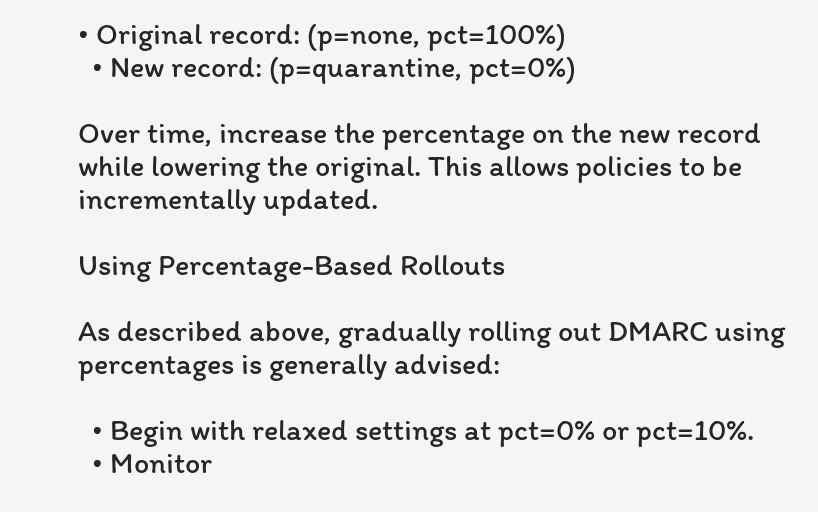• Original record: (p=none, pct=100%)
  • New record: (p=quarantine, pct=0%)

Over time, increase the percentage on the new record while lowering the original. This allows policies to be incrementally updated.

Using Percentage-Based Rollouts

As described above, gradually rolling out DMARC using percentages is generally advised:

  • Begin with relaxed settings at pct=0% or pct=10%.
  • Monitor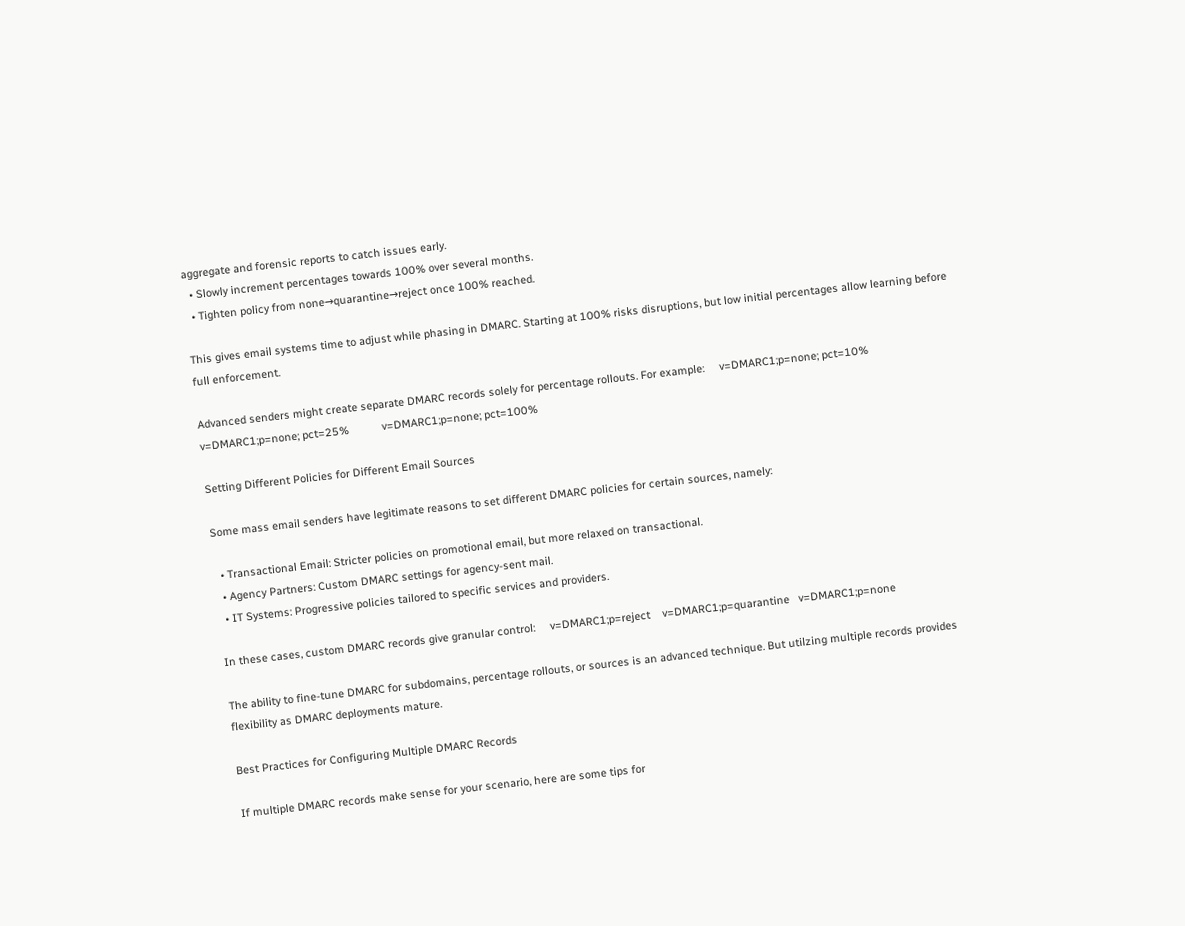aggregate and forensic reports to catch issues early.
  • Slowly increment percentages towards 100% over several months.
  • Tighten policy from none→quarantine→reject once 100% reached.

This gives email systems time to adjust while phasing in DMARC. Starting at 100% risks disruptions, but low initial percentages allow learning before full enforcement.

Advanced senders might create separate DMARC records solely for percentage rollouts. For example:     v=DMARC1;p=none; pct=10%     v=DMARC1;p=none; pct=25%           v=DMARC1;p=none; pct=100%

Setting Different Policies for Different Email Sources

Some mass email senders have legitimate reasons to set different DMARC policies for certain sources, namely:

  • Transactional Email: Stricter policies on promotional email, but more relaxed on transactional.
  • Agency Partners: Custom DMARC settings for agency-sent mail.
  • IT Systems: Progressive policies tailored to specific services and providers.

In these cases, custom DMARC records give granular control:     v=DMARC1;p=reject    v=DMARC1;p=quarantine   v=DMARC1;p=none

The ability to fine-tune DMARC for subdomains, percentage rollouts, or sources is an advanced technique. But utilzing multiple records provides flexibility as DMARC deployments mature.

Best Practices for Configuring Multiple DMARC Records

If multiple DMARC records make sense for your scenario, here are some tips for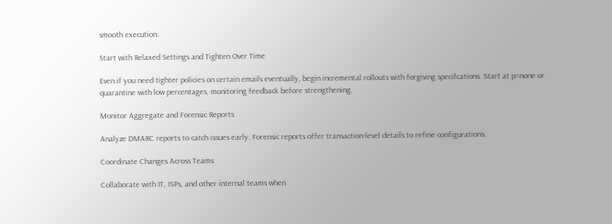smooth execution:

Start with Relaxed Settings and Tighten Over Time

Even if you need tighter policies on certain emails eventually, begin incremental rollouts with forgiving specifcations. Start at p=none or quarantine with low percentages, monitoring feedback before strengthening.

Monitor Aggregate and Forensic Reports

Analyze DMARC reports to catch issues early. Forensic reports offer transaction-level details to refine configurations.

Coordinate Changes Across Teams

Collaborate with IT, ISPs, and other internal teams when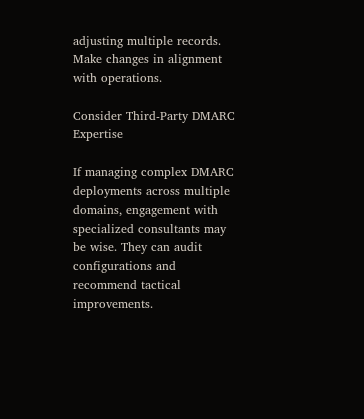adjusting multiple records. Make changes in alignment with operations.

Consider Third-Party DMARC Expertise

If managing complex DMARC deployments across multiple domains, engagement with specialized consultants may be wise. They can audit configurations and recommend tactical improvements.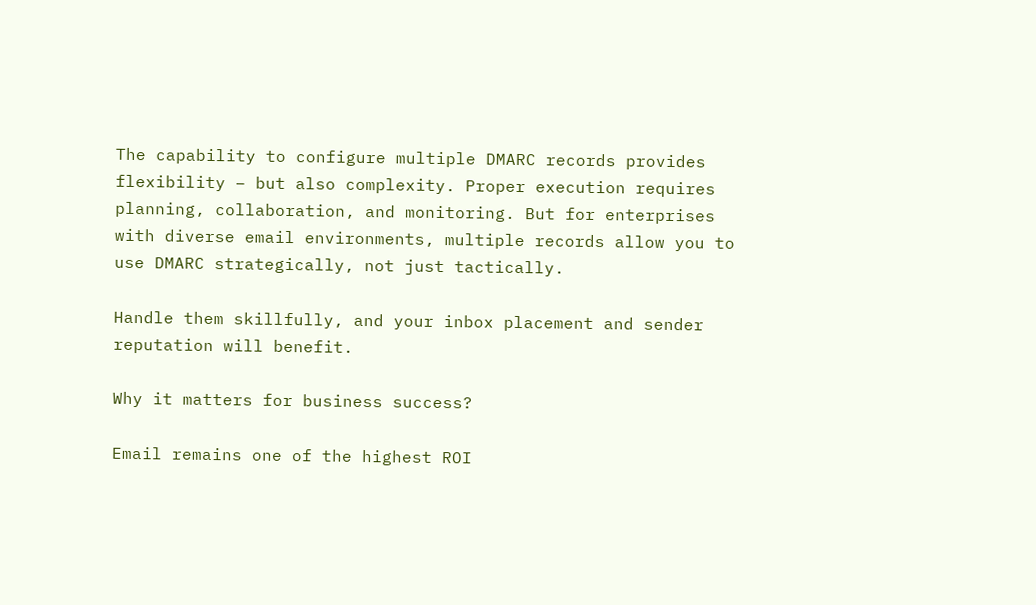The capability to configure multiple DMARC records provides flexibility – but also complexity. Proper execution requires planning, collaboration, and monitoring. But for enterprises with diverse email environments, multiple records allow you to use DMARC strategically, not just tactically.

Handle them skillfully, and your inbox placement and sender reputation will benefit.

Why it matters for business success?

Email remains one of the highest ROI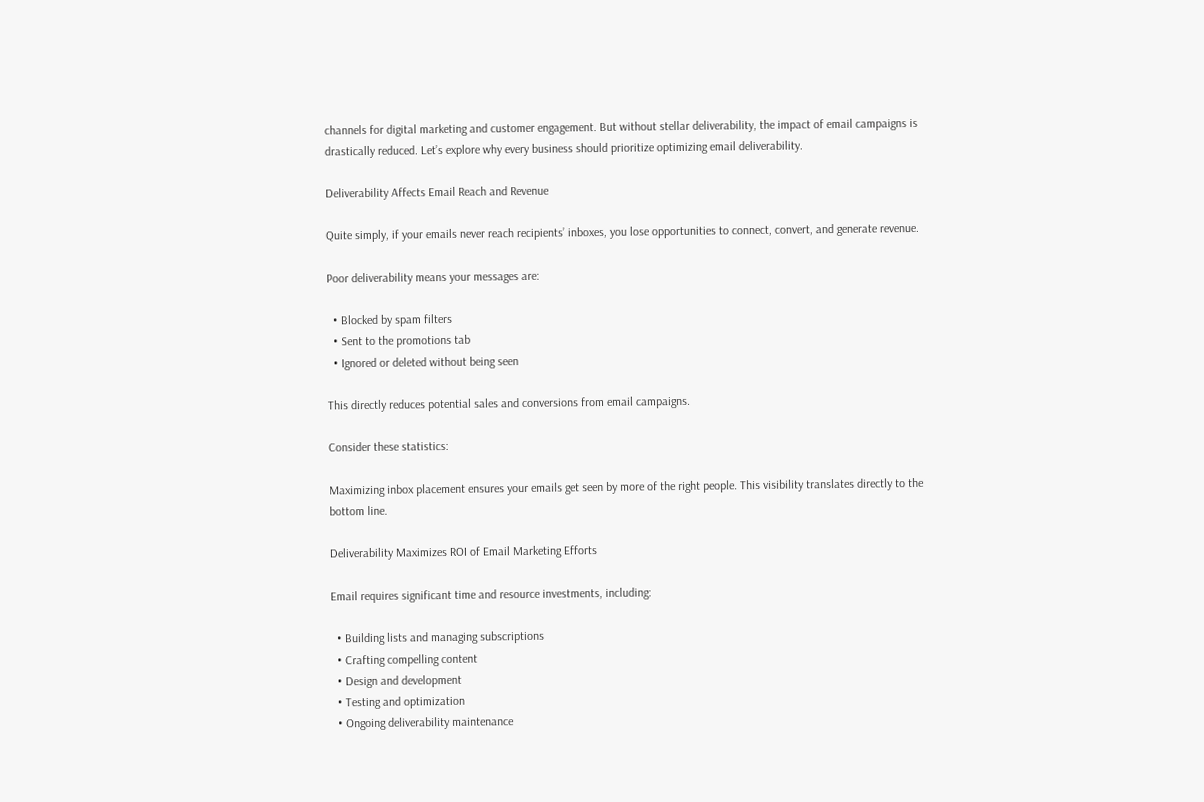channels for digital marketing and customer engagement. But without stellar deliverability, the impact of email campaigns is drastically reduced. Let’s explore why every business should prioritize optimizing email deliverability.

Deliverability Affects Email Reach and Revenue

Quite simply, if your emails never reach recipients’ inboxes, you lose opportunities to connect, convert, and generate revenue.

Poor deliverability means your messages are:

  • Blocked by spam filters
  • Sent to the promotions tab
  • Ignored or deleted without being seen

This directly reduces potential sales and conversions from email campaigns.

Consider these statistics:

Maximizing inbox placement ensures your emails get seen by more of the right people. This visibility translates directly to the bottom line.

Deliverability Maximizes ROI of Email Marketing Efforts

Email requires significant time and resource investments, including:

  • Building lists and managing subscriptions
  • Crafting compelling content
  • Design and development
  • Testing and optimization
  • Ongoing deliverability maintenance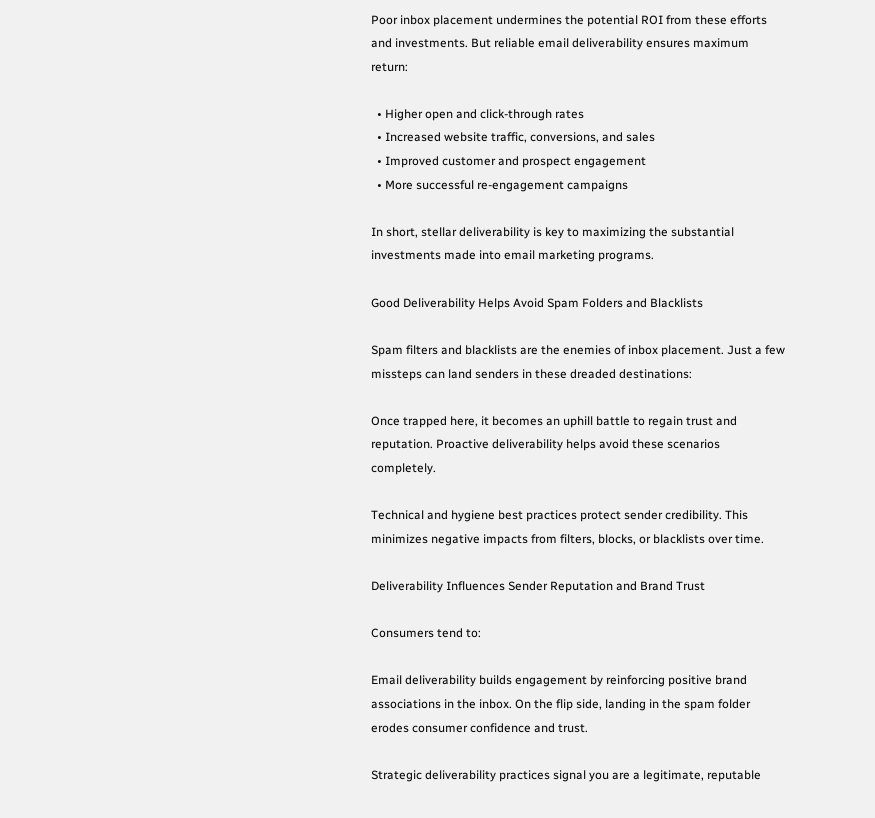Poor inbox placement undermines the potential ROI from these efforts and investments. But reliable email deliverability ensures maximum return:

  • Higher open and click-through rates
  • Increased website traffic, conversions, and sales
  • Improved customer and prospect engagement
  • More successful re-engagement campaigns

In short, stellar deliverability is key to maximizing the substantial investments made into email marketing programs.

Good Deliverability Helps Avoid Spam Folders and Blacklists

Spam filters and blacklists are the enemies of inbox placement. Just a few missteps can land senders in these dreaded destinations:

Once trapped here, it becomes an uphill battle to regain trust and reputation. Proactive deliverability helps avoid these scenarios completely.

Technical and hygiene best practices protect sender credibility. This minimizes negative impacts from filters, blocks, or blacklists over time.

Deliverability Influences Sender Reputation and Brand Trust

Consumers tend to:

Email deliverability builds engagement by reinforcing positive brand associations in the inbox. On the flip side, landing in the spam folder erodes consumer confidence and trust.

Strategic deliverability practices signal you are a legitimate, reputable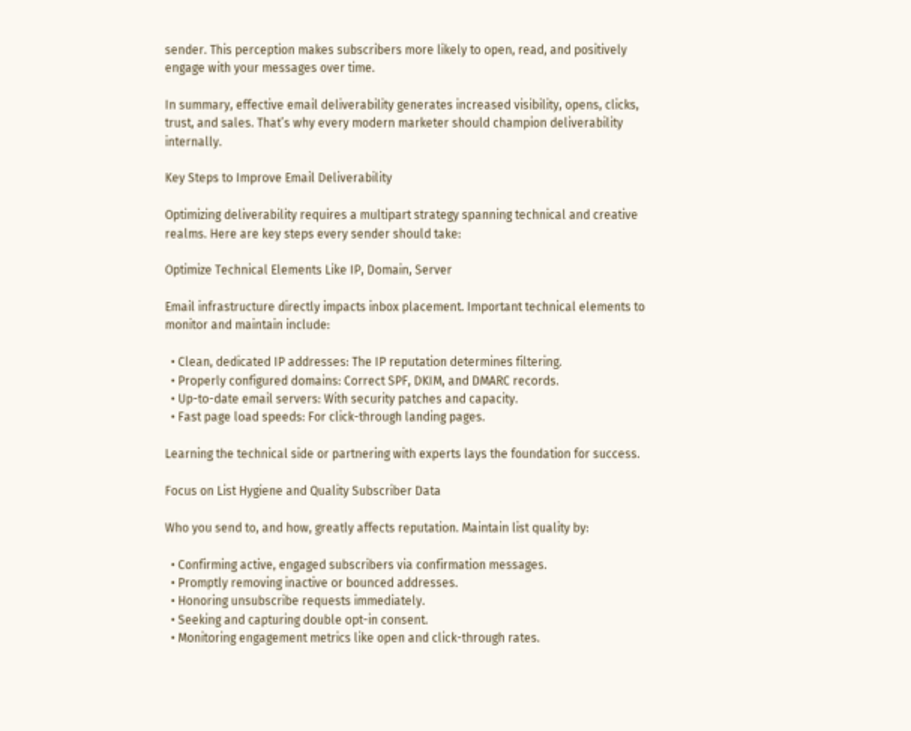sender. This perception makes subscribers more likely to open, read, and positively engage with your messages over time.

In summary, effective email deliverability generates increased visibility, opens, clicks, trust, and sales. That’s why every modern marketer should champion deliverability internally.

Key Steps to Improve Email Deliverability

Optimizing deliverability requires a multipart strategy spanning technical and creative realms. Here are key steps every sender should take:

Optimize Technical Elements Like IP, Domain, Server

Email infrastructure directly impacts inbox placement. Important technical elements to monitor and maintain include:

  • Clean, dedicated IP addresses: The IP reputation determines filtering.
  • Properly configured domains: Correct SPF, DKIM, and DMARC records.
  • Up-to-date email servers: With security patches and capacity.
  • Fast page load speeds: For click-through landing pages.

Learning the technical side or partnering with experts lays the foundation for success.

Focus on List Hygiene and Quality Subscriber Data

Who you send to, and how, greatly affects reputation. Maintain list quality by:

  • Confirming active, engaged subscribers via confirmation messages.
  • Promptly removing inactive or bounced addresses.
  • Honoring unsubscribe requests immediately.
  • Seeking and capturing double opt-in consent.
  • Monitoring engagement metrics like open and click-through rates.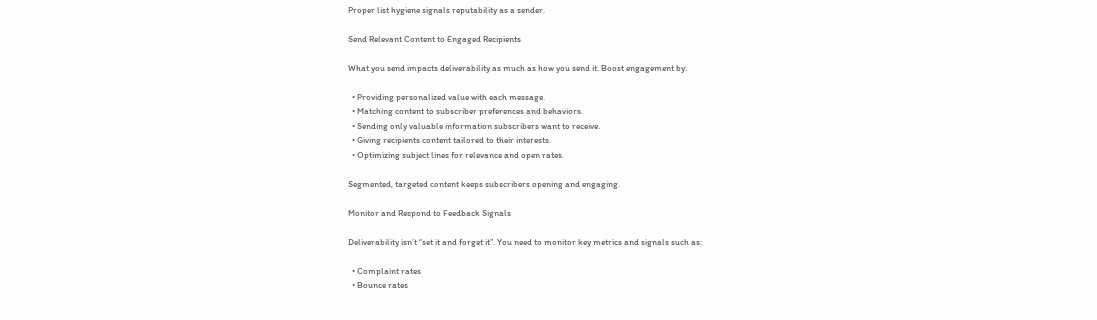Proper list hygiene signals reputability as a sender.

Send Relevant Content to Engaged Recipients

What you send impacts deliverability as much as how you send it. Boost engagement by:

  • Providing personalized value with each message.
  • Matching content to subscriber preferences and behaviors.
  • Sending only valuable information subscribers want to receive.
  • Giving recipients content tailored to their interests.
  • Optimizing subject lines for relevance and open rates.

Segmented, targeted content keeps subscribers opening and engaging.

Monitor and Respond to Feedback Signals

Deliverability isn’t “set it and forget it”. You need to monitor key metrics and signals such as:

  • Complaint rates
  • Bounce rates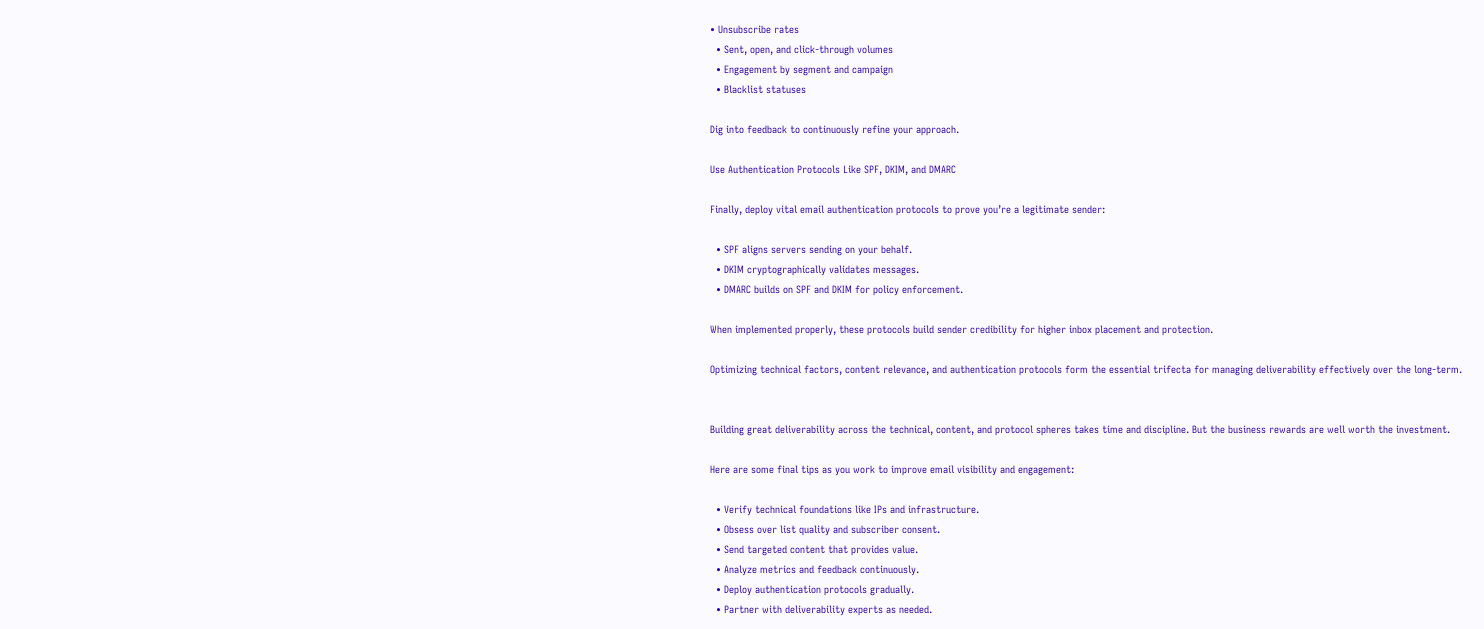• Unsubscribe rates
  • Sent, open, and click-through volumes
  • Engagement by segment and campaign
  • Blacklist statuses

Dig into feedback to continuously refine your approach.

Use Authentication Protocols Like SPF, DKIM, and DMARC

Finally, deploy vital email authentication protocols to prove you’re a legitimate sender:

  • SPF aligns servers sending on your behalf.
  • DKIM cryptographically validates messages.
  • DMARC builds on SPF and DKIM for policy enforcement.

When implemented properly, these protocols build sender credibility for higher inbox placement and protection.

Optimizing technical factors, content relevance, and authentication protocols form the essential trifecta for managing deliverability effectively over the long-term.


Building great deliverability across the technical, content, and protocol spheres takes time and discipline. But the business rewards are well worth the investment.

Here are some final tips as you work to improve email visibility and engagement:

  • Verify technical foundations like IPs and infrastructure.
  • Obsess over list quality and subscriber consent.
  • Send targeted content that provides value.
  • Analyze metrics and feedback continuously.
  • Deploy authentication protocols gradually.
  • Partner with deliverability experts as needed.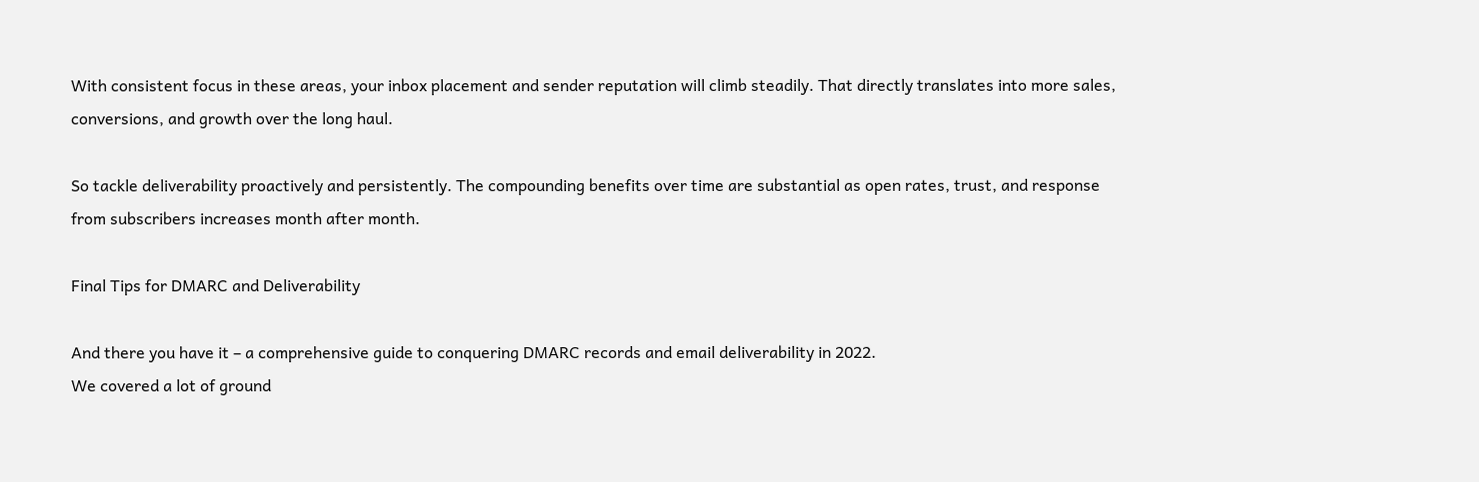With consistent focus in these areas, your inbox placement and sender reputation will climb steadily. That directly translates into more sales, conversions, and growth over the long haul.

So tackle deliverability proactively and persistently. The compounding benefits over time are substantial as open rates, trust, and response from subscribers increases month after month.

Final Tips for DMARC and Deliverability

And there you have it – a comprehensive guide to conquering DMARC records and email deliverability in 2022.
We covered a lot of ground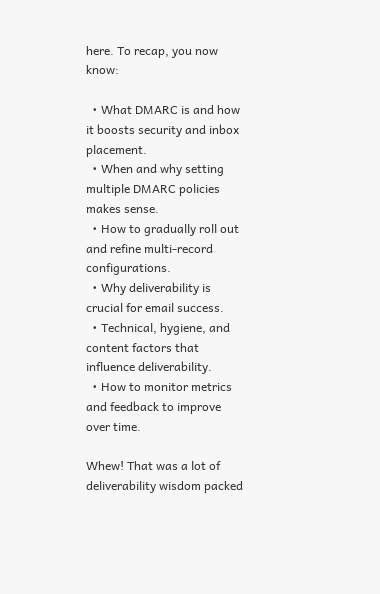here. To recap, you now know:

  • What DMARC is and how it boosts security and inbox placement.
  • When and why setting multiple DMARC policies makes sense.
  • How to gradually roll out and refine multi-record configurations.
  • Why deliverability is crucial for email success.
  • Technical, hygiene, and content factors that influence deliverability.
  • How to monitor metrics and feedback to improve over time.

Whew! That was a lot of deliverability wisdom packed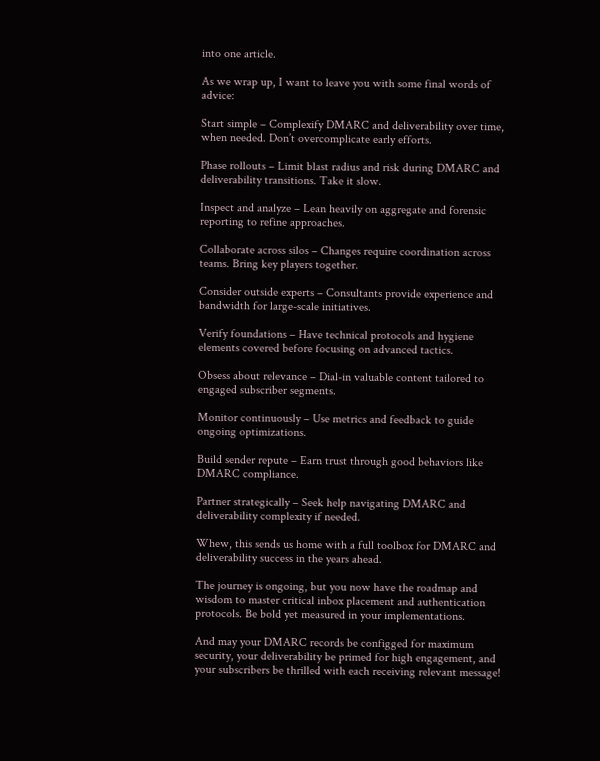into one article.

As we wrap up, I want to leave you with some final words of advice:

Start simple – Complexify DMARC and deliverability over time, when needed. Don’t overcomplicate early efforts.

Phase rollouts – Limit blast radius and risk during DMARC and deliverability transitions. Take it slow.

Inspect and analyze – Lean heavily on aggregate and forensic reporting to refine approaches.

Collaborate across silos – Changes require coordination across teams. Bring key players together.

Consider outside experts – Consultants provide experience and bandwidth for large-scale initiatives.

Verify foundations – Have technical protocols and hygiene elements covered before focusing on advanced tactics.

Obsess about relevance – Dial-in valuable content tailored to engaged subscriber segments.

Monitor continuously – Use metrics and feedback to guide ongoing optimizations.

Build sender repute – Earn trust through good behaviors like DMARC compliance.

Partner strategically – Seek help navigating DMARC and deliverability complexity if needed.

Whew, this sends us home with a full toolbox for DMARC and deliverability success in the years ahead.

The journey is ongoing, but you now have the roadmap and wisdom to master critical inbox placement and authentication protocols. Be bold yet measured in your implementations.

And may your DMARC records be configged for maximum security, your deliverability be primed for high engagement, and your subscribers be thrilled with each receiving relevant message!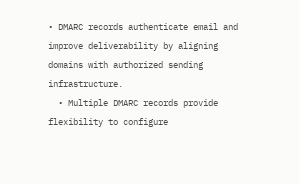• DMARC records authenticate email and improve deliverability by aligning domains with authorized sending infrastructure.
  • Multiple DMARC records provide flexibility to configure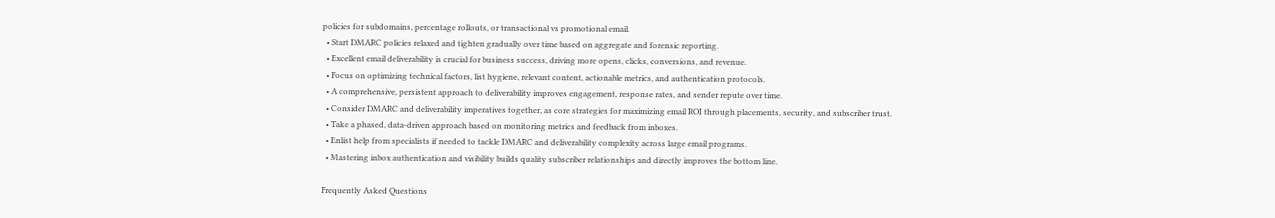policies for subdomains, percentage rollouts, or transactional vs promotional email.
  • Start DMARC policies relaxed and tighten gradually over time based on aggregate and forensic reporting.
  • Excellent email deliverability is crucial for business success, driving more opens, clicks, conversions, and revenue.
  • Focus on optimizing technical factors, list hygiene, relevant content, actionable metrics, and authentication protocols.
  • A comprehensive, persistent approach to deliverability improves engagement, response rates, and sender repute over time.
  • Consider DMARC and deliverability imperatives together, as core strategies for maximizing email ROI through placements, security, and subscriber trust.
  • Take a phased, data-driven approach based on monitoring metrics and feedback from inboxes.
  • Enlist help from specialists if needed to tackle DMARC and deliverability complexity across large email programs.
  • Mastering inbox authentication and visibility builds quality subscriber relationships and directly improves the bottom line.

Frequently Asked Questions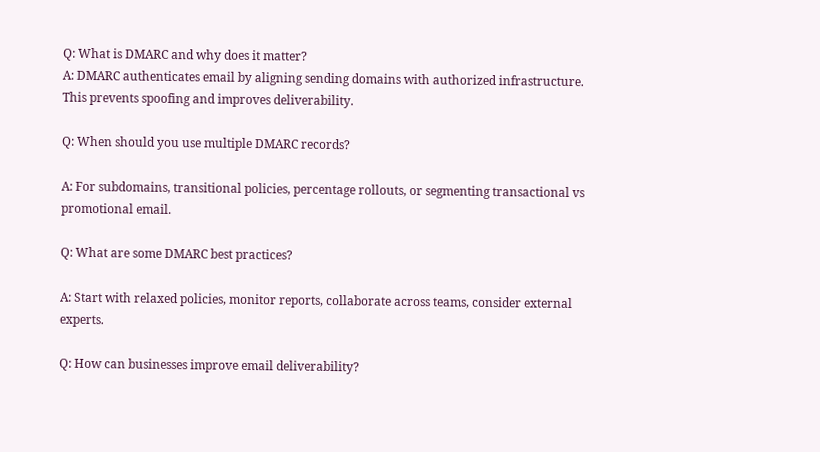Q: What is DMARC and why does it matter?
A: DMARC authenticates email by aligning sending domains with authorized infrastructure. This prevents spoofing and improves deliverability.

Q: When should you use multiple DMARC records?

A: For subdomains, transitional policies, percentage rollouts, or segmenting transactional vs promotional email.

Q: What are some DMARC best practices?

A: Start with relaxed policies, monitor reports, collaborate across teams, consider external experts.

Q: How can businesses improve email deliverability?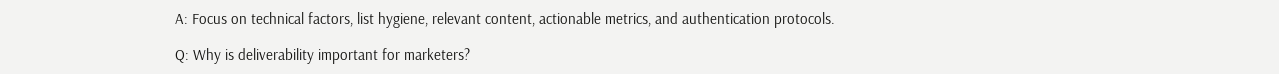A: Focus on technical factors, list hygiene, relevant content, actionable metrics, and authentication protocols.

Q: Why is deliverability important for marketers?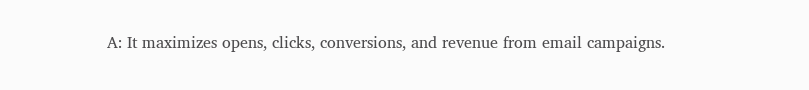A: It maximizes opens, clicks, conversions, and revenue from email campaigns.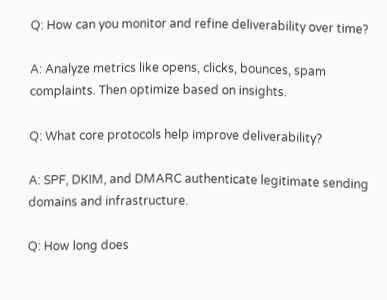Q: How can you monitor and refine deliverability over time?

A: Analyze metrics like opens, clicks, bounces, spam complaints. Then optimize based on insights.

Q: What core protocols help improve deliverability?

A: SPF, DKIM, and DMARC authenticate legitimate sending domains and infrastructure.

Q: How long does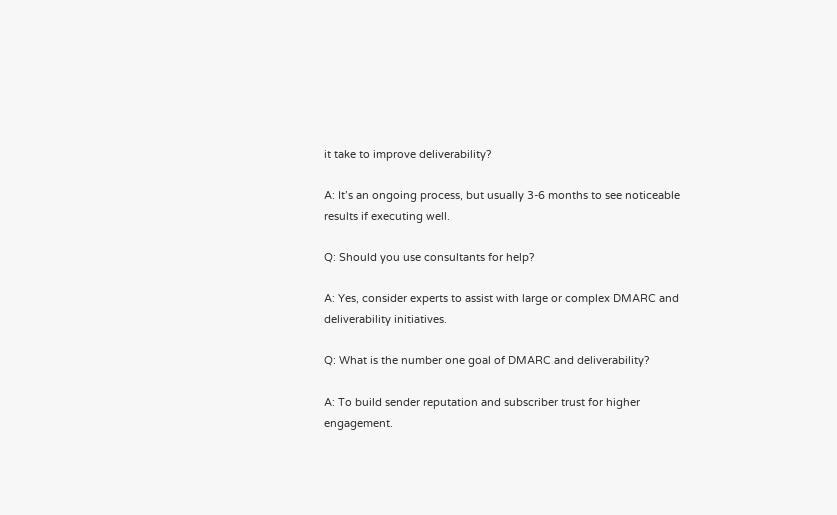it take to improve deliverability?

A: It’s an ongoing process, but usually 3-6 months to see noticeable results if executing well.

Q: Should you use consultants for help?

A: Yes, consider experts to assist with large or complex DMARC and deliverability initiatives.

Q: What is the number one goal of DMARC and deliverability?

A: To build sender reputation and subscriber trust for higher engagement.